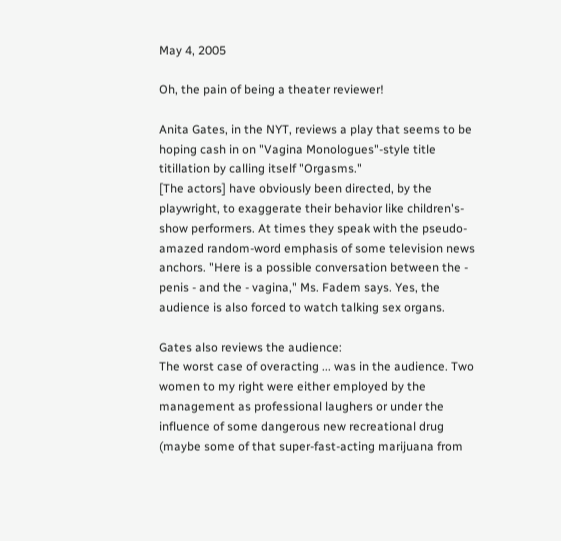May 4, 2005

Oh, the pain of being a theater reviewer!

Anita Gates, in the NYT, reviews a play that seems to be hoping cash in on "Vagina Monologues"-style title titillation by calling itself "Orgasms."
[The actors] have obviously been directed, by the playwright, to exaggerate their behavior like children's-show performers. At times they speak with the pseudo-amazed random-word emphasis of some television news anchors. "Here is a possible conversation between the - penis - and the - vagina," Ms. Fadem says. Yes, the audience is also forced to watch talking sex organs.

Gates also reviews the audience:
The worst case of overacting ... was in the audience. Two women to my right were either employed by the management as professional laughers or under the influence of some dangerous new recreational drug (maybe some of that super-fast-acting marijuana from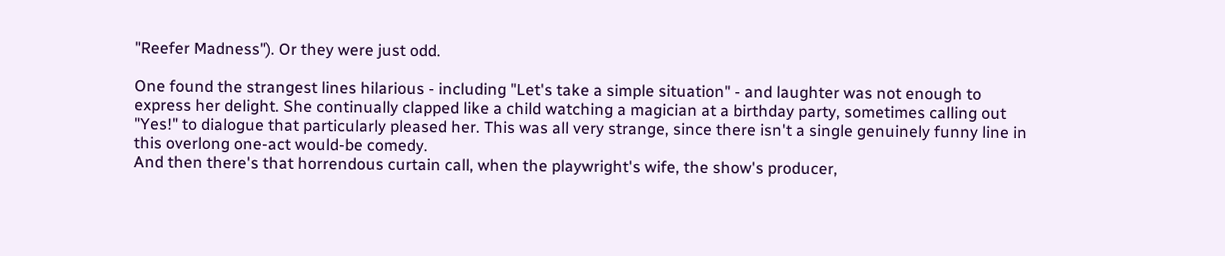"Reefer Madness"). Or they were just odd.

One found the strangest lines hilarious - including "Let's take a simple situation" - and laughter was not enough to express her delight. She continually clapped like a child watching a magician at a birthday party, sometimes calling out "Yes!" to dialogue that particularly pleased her. This was all very strange, since there isn't a single genuinely funny line in this overlong one-act would-be comedy.
And then there's that horrendous curtain call, when the playwright's wife, the show's producer,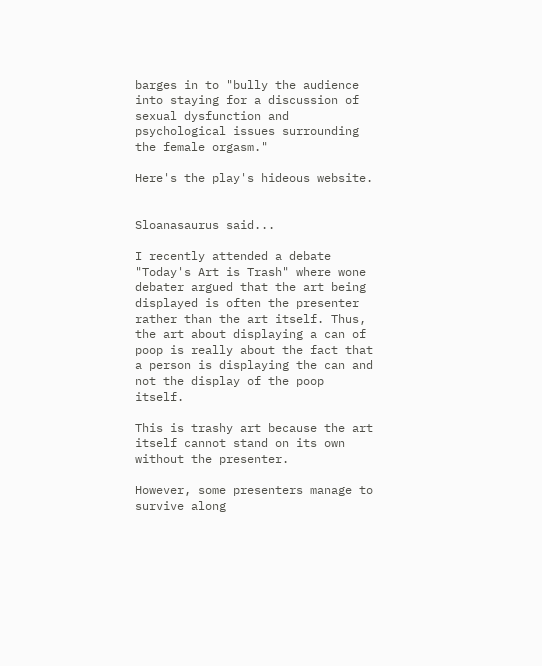barges in to "bully the audience into staying for a discussion of sexual dysfunction and psychological issues surrounding the female orgasm."

Here's the play's hideous website.


Sloanasaurus said...

I recently attended a debate "Today's Art is Trash" where wone debater argued that the art being displayed is often the presenter rather than the art itself. Thus, the art about displaying a can of poop is really about the fact that a person is displaying the can and not the display of the poop itself.

This is trashy art because the art itself cannot stand on its own without the presenter.

However, some presenters manage to survive along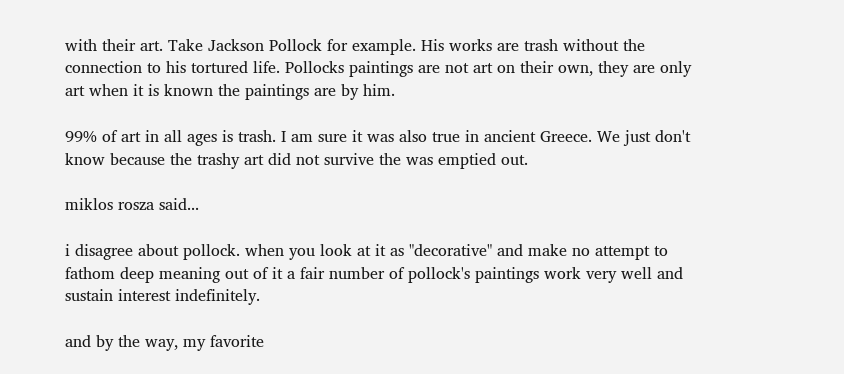with their art. Take Jackson Pollock for example. His works are trash without the connection to his tortured life. Pollocks paintings are not art on their own, they are only art when it is known the paintings are by him.

99% of art in all ages is trash. I am sure it was also true in ancient Greece. We just don't know because the trashy art did not survive the was emptied out.

miklos rosza said...

i disagree about pollock. when you look at it as "decorative" and make no attempt to fathom deep meaning out of it a fair number of pollock's paintings work very well and sustain interest indefinitely.

and by the way, my favorite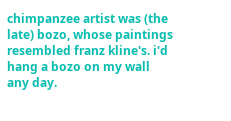chimpanzee artist was (the late) bozo, whose paintings resembled franz kline's. i'd hang a bozo on my wall any day.